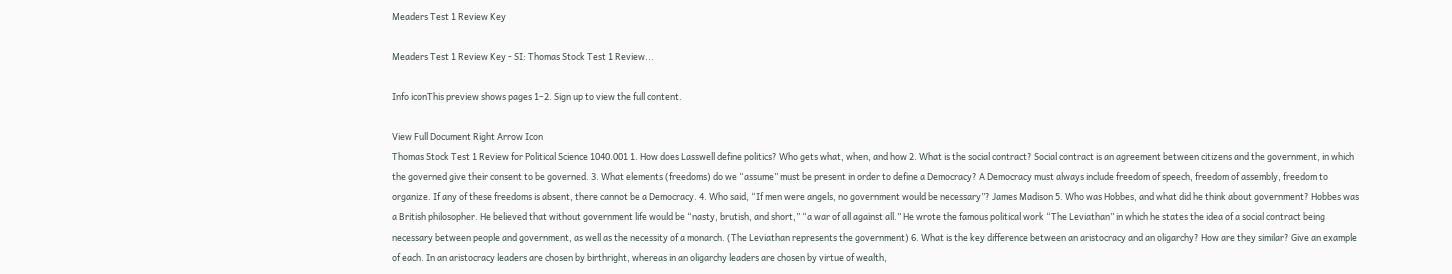Meaders Test 1 Review Key

Meaders Test 1 Review Key - SI: Thomas Stock Test 1 Review...

Info iconThis preview shows pages 1–2. Sign up to view the full content.

View Full Document Right Arrow Icon
Thomas Stock Test 1 Review for Political Science 1040.001 1. How does Lasswell define politics? Who gets what, when, and how 2. What is the social contract? Social contract is an agreement between citizens and the government, in which the governed give their consent to be governed. 3. What elements (freedoms) do we “assume” must be present in order to define a Democracy? A Democracy must always include freedom of speech, freedom of assembly, freedom to organize. If any of these freedoms is absent, there cannot be a Democracy. 4. Who said, “If men were angels, no government would be necessary”? James Madison 5. Who was Hobbes, and what did he think about government? Hobbes was a British philosopher. He believed that without government life would be “nasty, brutish, and short,” “a war of all against all.” He wrote the famous political work “The Leviathan” in which he states the idea of a social contract being necessary between people and government, as well as the necessity of a monarch. (The Leviathan represents the government) 6. What is the key difference between an aristocracy and an oligarchy? How are they similar? Give an example of each. In an aristocracy leaders are chosen by birthright, whereas in an oligarchy leaders are chosen by virtue of wealth,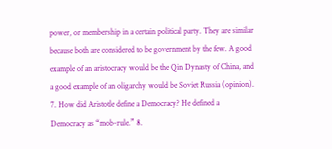power, or membership in a certain political party. They are similar because both are considered to be government by the few. A good example of an aristocracy would be the Qin Dynasty of China, and a good example of an oligarchy would be Soviet Russia (opinion). 7. How did Aristotle define a Democracy? He defined a Democracy as “mob-rule.” 8.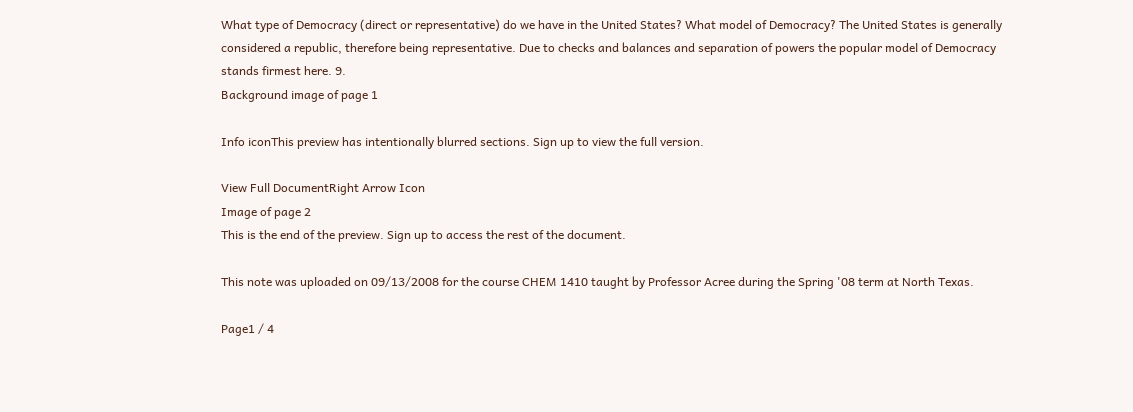What type of Democracy (direct or representative) do we have in the United States? What model of Democracy? The United States is generally considered a republic, therefore being representative. Due to checks and balances and separation of powers the popular model of Democracy stands firmest here. 9.
Background image of page 1

Info iconThis preview has intentionally blurred sections. Sign up to view the full version.

View Full DocumentRight Arrow Icon
Image of page 2
This is the end of the preview. Sign up to access the rest of the document.

This note was uploaded on 09/13/2008 for the course CHEM 1410 taught by Professor Acree during the Spring '08 term at North Texas.

Page1 / 4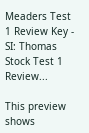Meaders Test 1 Review Key - SI: Thomas Stock Test 1 Review...

This preview shows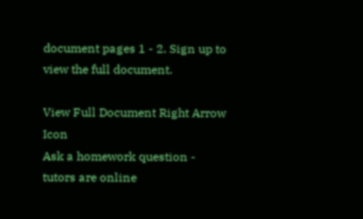document pages 1 - 2. Sign up to view the full document.

View Full Document Right Arrow Icon
Ask a homework question - tutors are online